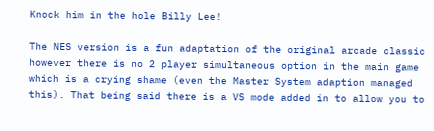Knock him in the hole Billy Lee!

The NES version is a fun adaptation of the original arcade classic however there is no 2 player simultaneous option in the main game which is a crying shame (even the Master System adaption managed this). That being said there is a VS mode added in to allow you to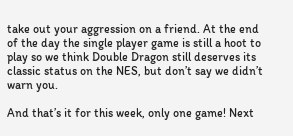take out your aggression on a friend. At the end of the day the single player game is still a hoot to play so we think Double Dragon still deserves its classic status on the NES, but don’t say we didn’t warn you.

And that’s it for this week, only one game! Next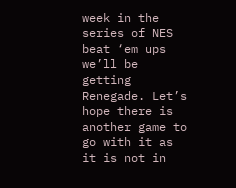week in the series of NES beat ‘em ups we’ll be getting Renegade. Let’s hope there is another game to go with it as it is not in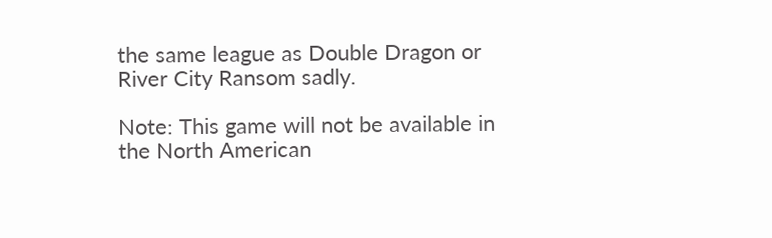the same league as Double Dragon or River City Ransom sadly.

Note: This game will not be available in the North American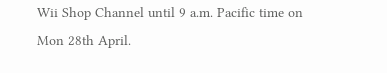Wii Shop Channel until 9 a.m. Pacific time on Mon 28th April.